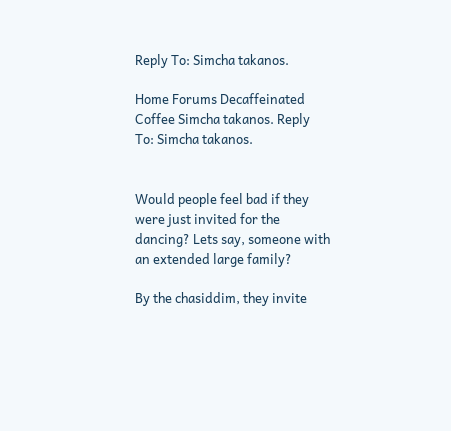Reply To: Simcha takanos.

Home Forums Decaffeinated Coffee Simcha takanos. Reply To: Simcha takanos.


Would people feel bad if they were just invited for the dancing? Lets say, someone with an extended large family?

By the chasiddim, they invite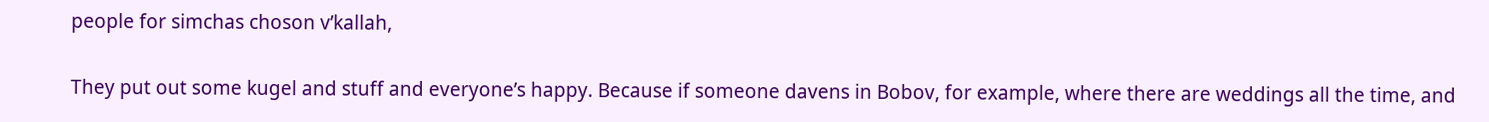people for simchas choson v’kallah,

They put out some kugel and stuff and everyone’s happy. Because if someone davens in Bobov, for example, where there are weddings all the time, and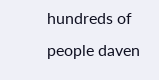hundreds of people daven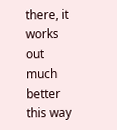there, it works out much better this way